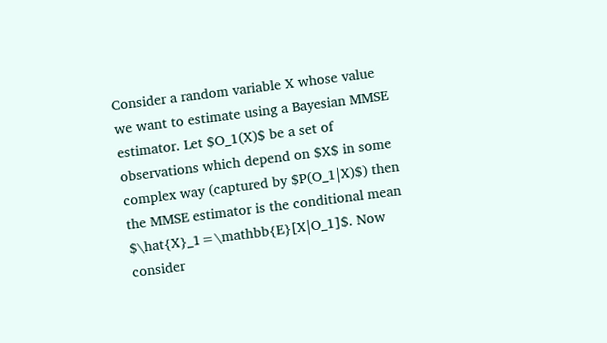Consider a random variable X whose value we want to estimate using a Bayesian MMSE estimator. Let $O_1(X)$ be a set of observations which depend on $X$ in some complex way (captured by $P(O_1|X)$) then the MMSE estimator is the conditional mean $\hat{X}_1=\mathbb{E}[X|O_1]$. Now consider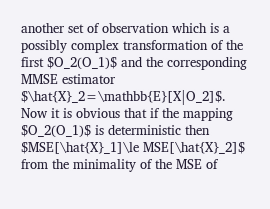another set of observation which is a possibly complex transformation of the first $O_2(O_1)$ and the corresponding MMSE estimator $\hat{X}_2=\mathbb{E}[X|O_2]$. Now it is obvious that if the mapping $O_2(O_1)$ is deterministic then $MSE[\hat{X}_1]\le MSE[\hat{X}_2]$ from the minimality of the MSE of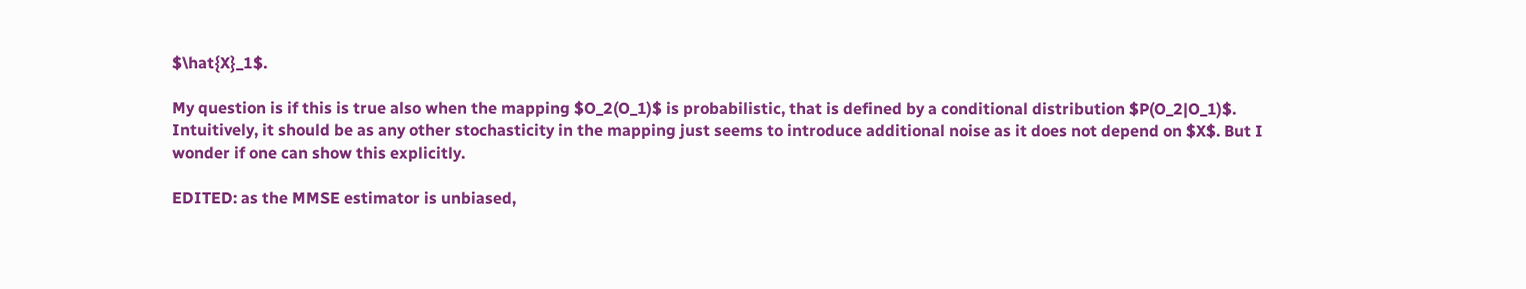$\hat{X}_1$.

My question is if this is true also when the mapping $O_2(O_1)$ is probabilistic, that is defined by a conditional distribution $P(O_2|O_1)$. Intuitively, it should be as any other stochasticity in the mapping just seems to introduce additional noise as it does not depend on $X$. But I wonder if one can show this explicitly.

EDITED: as the MMSE estimator is unbiased,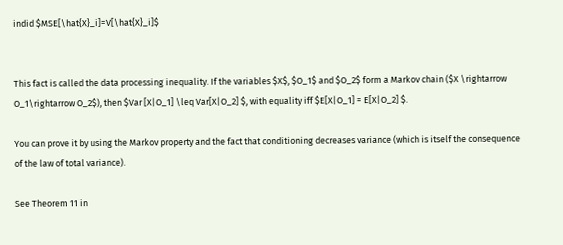indid $MSE[\hat{X}_i]=V[\hat{X}_i]$


This fact is called the data processing inequality. If the variables $X$, $O_1$ and $O_2$ form a Markov chain ($X \rightarrow O_1\rightarrow O_2$), then $Var [X|O_1] \leq Var[X|O_2] $, with equality iff $E[X|O_1] = E[X|O_2] $.

You can prove it by using the Markov property and the fact that conditioning decreases variance (which is itself the consequence of the law of total variance).

See Theorem 11 in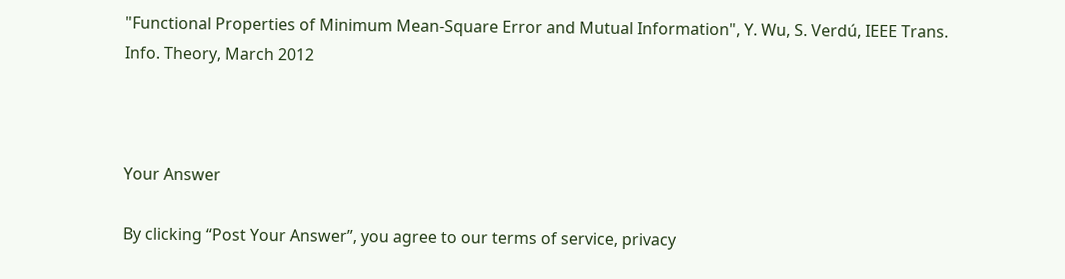"Functional Properties of Minimum Mean-Square Error and Mutual Information", Y. Wu, S. Verdú, IEEE Trans. Info. Theory, March 2012



Your Answer

By clicking “Post Your Answer”, you agree to our terms of service, privacy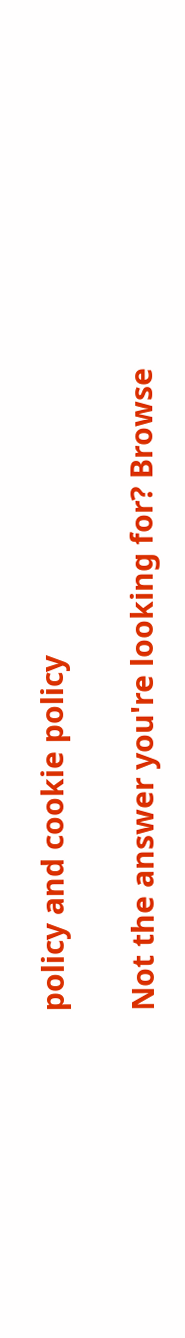policy and cookie policy

Not the answer you're looking for? Browse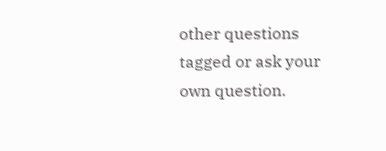other questions tagged or ask your own question.